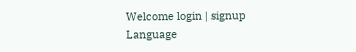Welcome login | signup
Language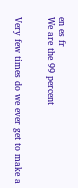en es fr
We are the 99 percent


Very few times do we ever get to make a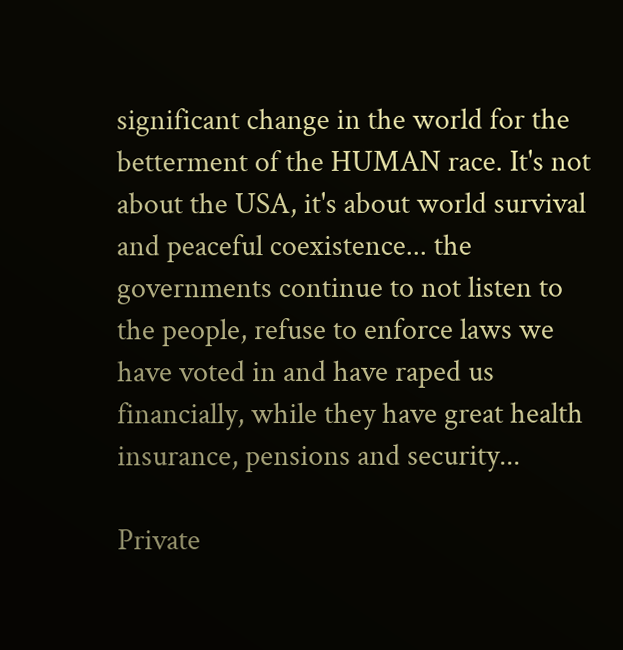significant change in the world for the betterment of the HUMAN race. It's not about the USA, it's about world survival and peaceful coexistence... the governments continue to not listen to the people, refuse to enforce laws we have voted in and have raped us financially, while they have great health insurance, pensions and security...

Private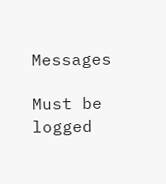Messages

Must be logged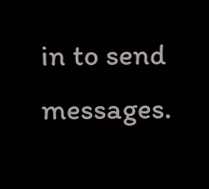in to send messages.